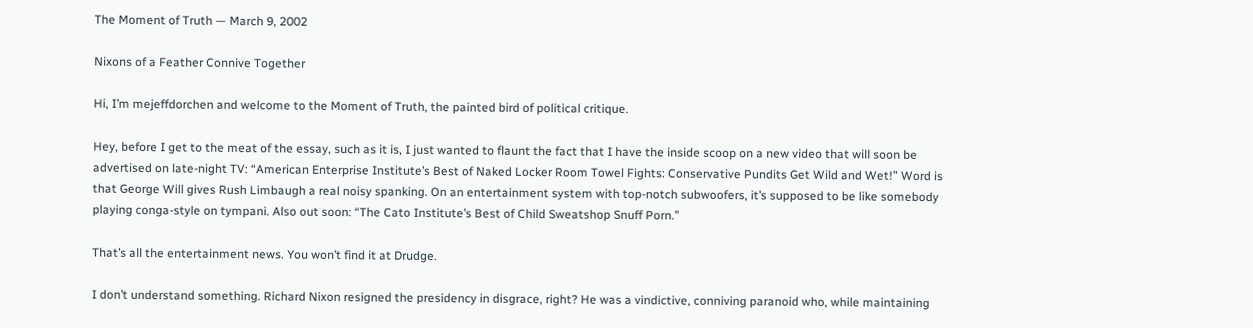The Moment of Truth — March 9, 2002

Nixons of a Feather Connive Together

Hi, I’m mejeffdorchen and welcome to the Moment of Truth, the painted bird of political critique.

Hey, before I get to the meat of the essay, such as it is, I just wanted to flaunt the fact that I have the inside scoop on a new video that will soon be advertised on late-night TV: “American Enterprise Institute’s Best of Naked Locker Room Towel Fights: Conservative Pundits Get Wild and Wet!” Word is that George Will gives Rush Limbaugh a real noisy spanking. On an entertainment system with top-notch subwoofers, it’s supposed to be like somebody playing conga-style on tympani. Also out soon: “The Cato Institute’s Best of Child Sweatshop Snuff Porn.”

That’s all the entertainment news. You won’t find it at Drudge.

I don’t understand something. Richard Nixon resigned the presidency in disgrace, right? He was a vindictive, conniving paranoid who, while maintaining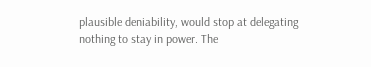plausible deniability, would stop at delegating nothing to stay in power. The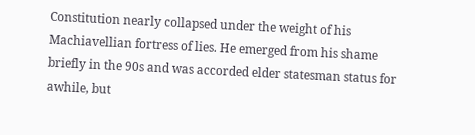Constitution nearly collapsed under the weight of his Machiavellian fortress of lies. He emerged from his shame briefly in the 90s and was accorded elder statesman status for awhile, but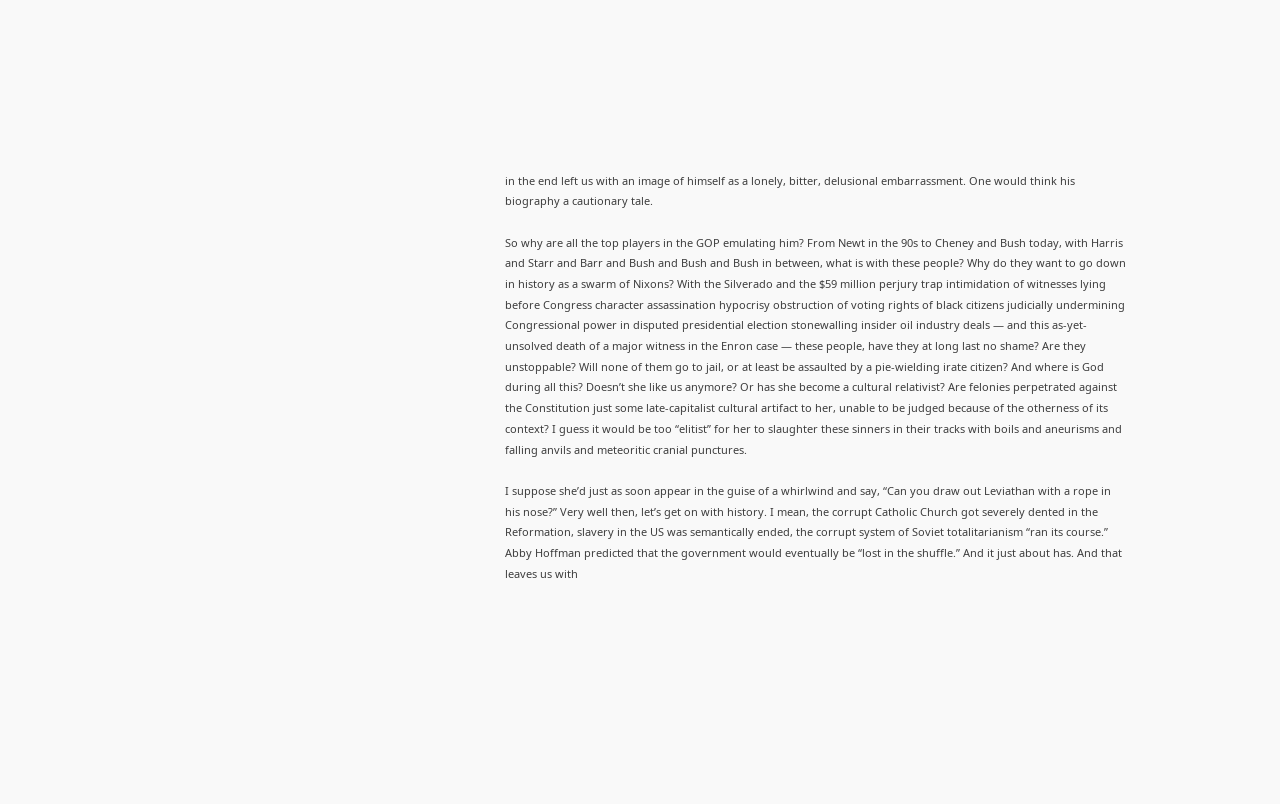in the end left us with an image of himself as a lonely, bitter, delusional embarrassment. One would think his biography a cautionary tale.

So why are all the top players in the GOP emulating him? From Newt in the 90s to Cheney and Bush today, with Harris and Starr and Barr and Bush and Bush and Bush in between, what is with these people? Why do they want to go down in history as a swarm of Nixons? With the Silverado and the $59 million perjury trap intimidation of witnesses lying before Congress character assassination hypocrisy obstruction of voting rights of black citizens judicially undermining Congressional power in disputed presidential election stonewalling insider oil industry deals — and this as-yet-unsolved death of a major witness in the Enron case — these people, have they at long last no shame? Are they unstoppable? Will none of them go to jail, or at least be assaulted by a pie-wielding irate citizen? And where is God during all this? Doesn’t she like us anymore? Or has she become a cultural relativist? Are felonies perpetrated against the Constitution just some late-capitalist cultural artifact to her, unable to be judged because of the otherness of its context? I guess it would be too “elitist” for her to slaughter these sinners in their tracks with boils and aneurisms and falling anvils and meteoritic cranial punctures.

I suppose she’d just as soon appear in the guise of a whirlwind and say, “Can you draw out Leviathan with a rope in his nose?” Very well then, let’s get on with history. I mean, the corrupt Catholic Church got severely dented in the Reformation, slavery in the US was semantically ended, the corrupt system of Soviet totalitarianism “ran its course.” Abby Hoffman predicted that the government would eventually be “lost in the shuffle.” And it just about has. And that leaves us with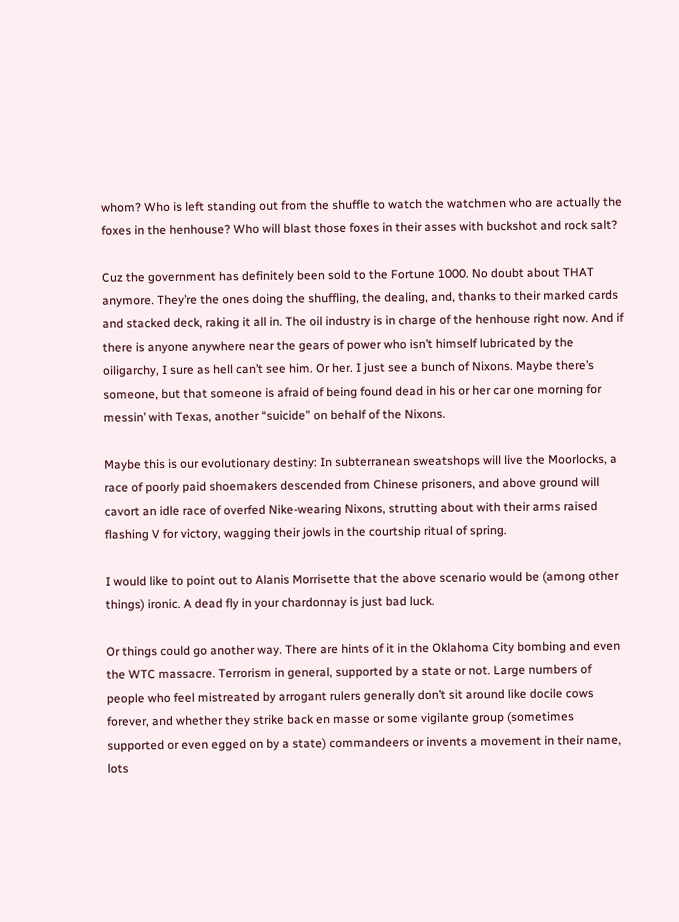whom? Who is left standing out from the shuffle to watch the watchmen who are actually the foxes in the henhouse? Who will blast those foxes in their asses with buckshot and rock salt?

Cuz the government has definitely been sold to the Fortune 1000. No doubt about THAT anymore. They’re the ones doing the shuffling, the dealing, and, thanks to their marked cards and stacked deck, raking it all in. The oil industry is in charge of the henhouse right now. And if there is anyone anywhere near the gears of power who isn’t himself lubricated by the oiligarchy, I sure as hell can’t see him. Or her. I just see a bunch of Nixons. Maybe there’s someone, but that someone is afraid of being found dead in his or her car one morning for messin’ with Texas, another “suicide” on behalf of the Nixons.

Maybe this is our evolutionary destiny: In subterranean sweatshops will live the Moorlocks, a race of poorly paid shoemakers descended from Chinese prisoners, and above ground will cavort an idle race of overfed Nike-wearing Nixons, strutting about with their arms raised flashing V for victory, wagging their jowls in the courtship ritual of spring.

I would like to point out to Alanis Morrisette that the above scenario would be (among other things) ironic. A dead fly in your chardonnay is just bad luck.

Or things could go another way. There are hints of it in the Oklahoma City bombing and even the WTC massacre. Terrorism in general, supported by a state or not. Large numbers of people who feel mistreated by arrogant rulers generally don’t sit around like docile cows forever, and whether they strike back en masse or some vigilante group (sometimes supported or even egged on by a state) commandeers or invents a movement in their name, lots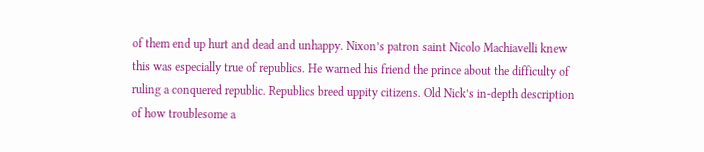of them end up hurt and dead and unhappy. Nixon’s patron saint Nicolo Machiavelli knew this was especially true of republics. He warned his friend the prince about the difficulty of ruling a conquered republic. Republics breed uppity citizens. Old Nick’s in-depth description of how troublesome a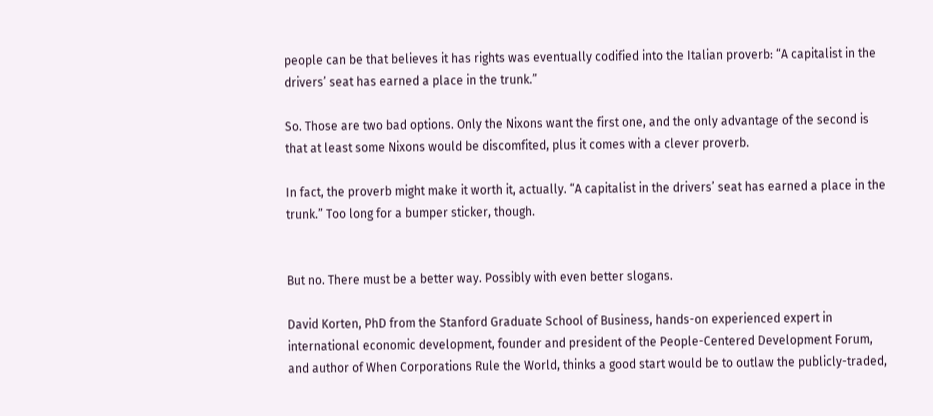people can be that believes it has rights was eventually codified into the Italian proverb: “A capitalist in the drivers’ seat has earned a place in the trunk.”

So. Those are two bad options. Only the Nixons want the first one, and the only advantage of the second is that at least some Nixons would be discomfited, plus it comes with a clever proverb.

In fact, the proverb might make it worth it, actually. “A capitalist in the drivers’ seat has earned a place in the trunk.” Too long for a bumper sticker, though.


But no. There must be a better way. Possibly with even better slogans.

David Korten, PhD from the Stanford Graduate School of Business, hands-on experienced expert in international economic development, founder and president of the People-Centered Development Forum, and author of When Corporations Rule the World, thinks a good start would be to outlaw the publicly-traded,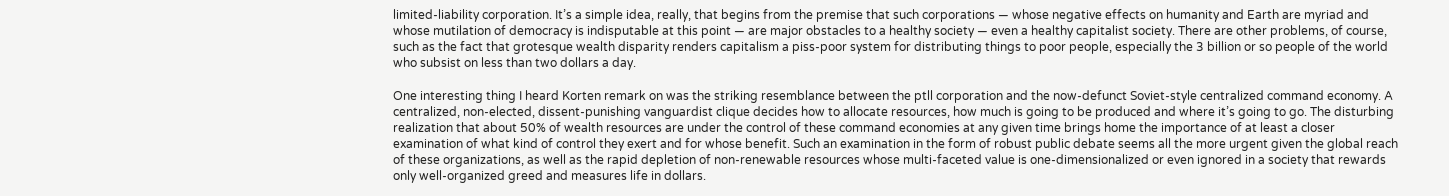limited-liability corporation. It’s a simple idea, really, that begins from the premise that such corporations — whose negative effects on humanity and Earth are myriad and whose mutilation of democracy is indisputable at this point — are major obstacles to a healthy society — even a healthy capitalist society. There are other problems, of course, such as the fact that grotesque wealth disparity renders capitalism a piss-poor system for distributing things to poor people, especially the 3 billion or so people of the world who subsist on less than two dollars a day.

One interesting thing I heard Korten remark on was the striking resemblance between the ptll corporation and the now-defunct Soviet-style centralized command economy. A centralized, non-elected, dissent-punishing vanguardist clique decides how to allocate resources, how much is going to be produced and where it’s going to go. The disturbing realization that about 50% of wealth resources are under the control of these command economies at any given time brings home the importance of at least a closer examination of what kind of control they exert and for whose benefit. Such an examination in the form of robust public debate seems all the more urgent given the global reach of these organizations, as well as the rapid depletion of non-renewable resources whose multi-faceted value is one-dimensionalized or even ignored in a society that rewards only well-organized greed and measures life in dollars.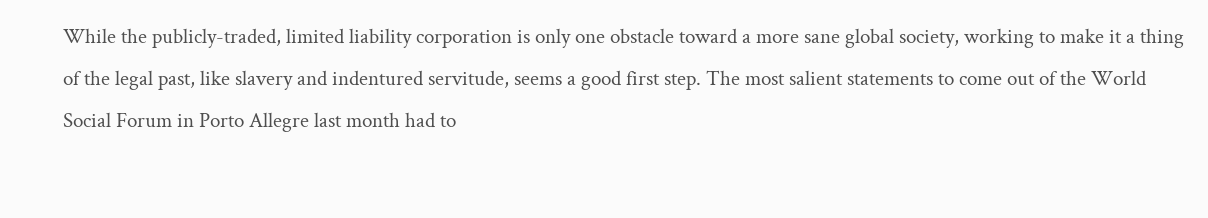While the publicly-traded, limited liability corporation is only one obstacle toward a more sane global society, working to make it a thing of the legal past, like slavery and indentured servitude, seems a good first step. The most salient statements to come out of the World Social Forum in Porto Allegre last month had to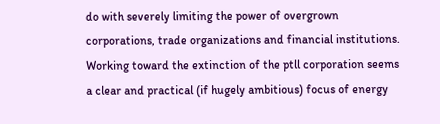do with severely limiting the power of overgrown corporations, trade organizations and financial institutions. Working toward the extinction of the ptll corporation seems a clear and practical (if hugely ambitious) focus of energy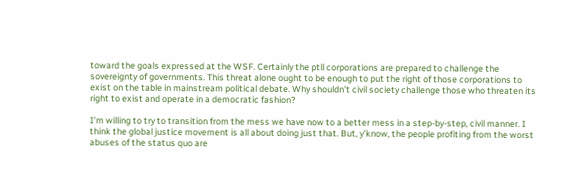toward the goals expressed at the WSF. Certainly the ptll corporations are prepared to challenge the sovereignty of governments. This threat alone ought to be enough to put the right of those corporations to exist on the table in mainstream political debate. Why shouldn’t civil society challenge those who threaten its right to exist and operate in a democratic fashion?

I’m willing to try to transition from the mess we have now to a better mess in a step-by-step, civil manner. I think the global justice movement is all about doing just that. But, y’know, the people profiting from the worst abuses of the status quo are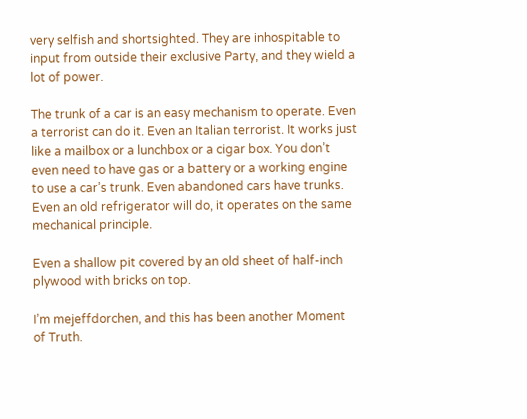very selfish and shortsighted. They are inhospitable to input from outside their exclusive Party, and they wield a lot of power.

The trunk of a car is an easy mechanism to operate. Even a terrorist can do it. Even an Italian terrorist. It works just like a mailbox or a lunchbox or a cigar box. You don’t even need to have gas or a battery or a working engine to use a car’s trunk. Even abandoned cars have trunks. Even an old refrigerator will do, it operates on the same mechanical principle.

Even a shallow pit covered by an old sheet of half-inch plywood with bricks on top.

I’m mejeffdorchen, and this has been another Moment of Truth.